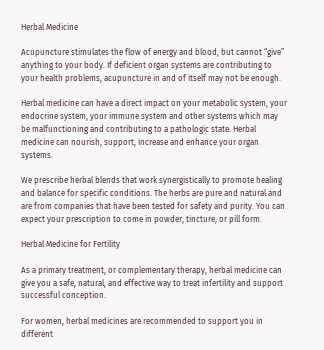Herbal Medicine

Acupuncture stimulates the flow of energy and blood, but cannot “give” anything to your body. If deficient organ systems are contributing to your health problems, acupuncture in and of itself may not be enough.

Herbal medicine can have a direct impact on your metabolic system, your endocrine system, your immune system and other systems which may be malfunctioning and contributing to a pathologic state. Herbal medicine can nourish, support, increase and enhance your organ systems.

We prescribe herbal blends that work synergistically to promote healing and balance for specific conditions. The herbs are pure and natural and are from companies that have been tested for safety and purity. You can expect your prescription to come in powder, tincture, or pill form.

Herbal Medicine for Fertility

As a primary treatment, or complementary therapy, herbal medicine can give you a safe, natural, and effective way to treat infertility and support successful conception.

For women, herbal medicines are recommended to support you in different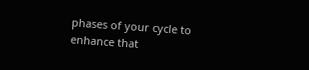phases of your cycle to enhance that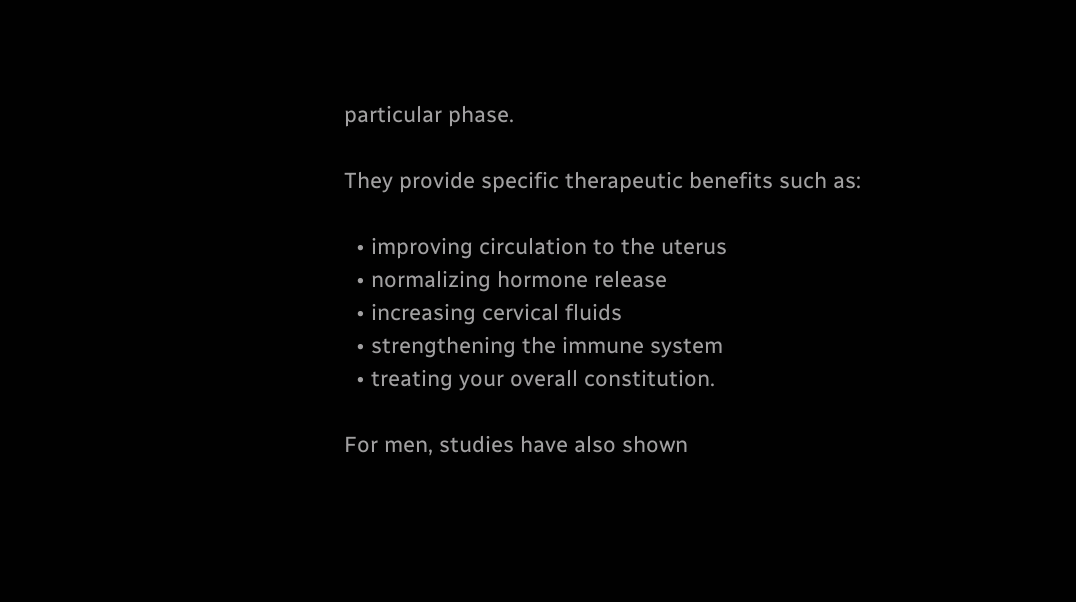particular phase.

They provide specific therapeutic benefits such as:

  • improving circulation to the uterus
  • normalizing hormone release
  • increasing cervical fluids
  • strengthening the immune system
  • treating your overall constitution.

For men, studies have also shown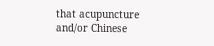that acupuncture and/or Chinese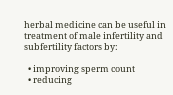herbal medicine can be useful in treatment of male infertility and subfertility factors by:

  • improving sperm count
  • reducing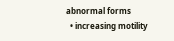abnormal forms
  • increasing motility